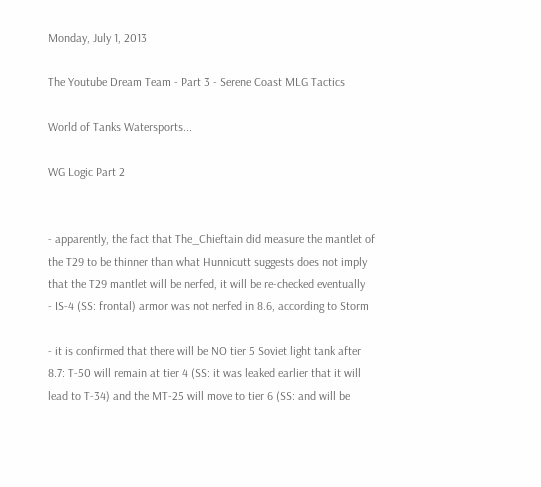Monday, July 1, 2013

The Youtube Dream Team - Part 3 - Serene Coast MLG Tactics

World of Tanks Watersports...

WG Logic Part 2


- apparently, the fact that The_Chieftain did measure the mantlet of the T29 to be thinner than what Hunnicutt suggests does not imply that the T29 mantlet will be nerfed, it will be re-checked eventually
- IS-4 (SS: frontal) armor was not nerfed in 8.6, according to Storm

- it is confirmed that there will be NO tier 5 Soviet light tank after 8.7: T-50 will remain at tier 4 (SS: it was leaked earlier that it will lead to T-34) and the MT-25 will move to tier 6 (SS: and will be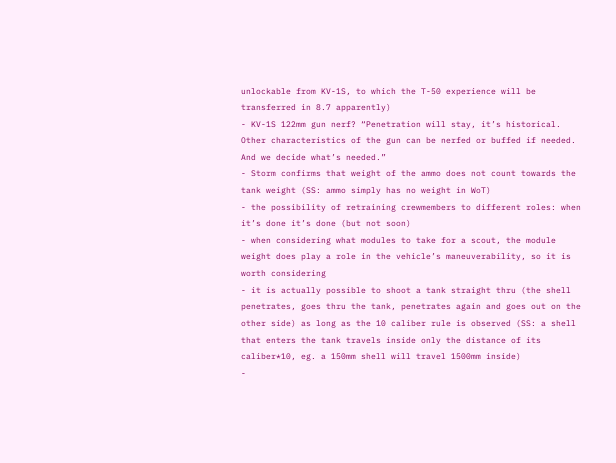unlockable from KV-1S, to which the T-50 experience will be transferred in 8.7 apparently)
- KV-1S 122mm gun nerf? “Penetration will stay, it’s historical. Other characteristics of the gun can be nerfed or buffed if needed. And we decide what’s needed.”
- Storm confirms that weight of the ammo does not count towards the tank weight (SS: ammo simply has no weight in WoT)
- the possibility of retraining crewmembers to different roles: when it’s done it’s done (but not soon)
- when considering what modules to take for a scout, the module weight does play a role in the vehicle’s maneuverability, so it is worth considering
- it is actually possible to shoot a tank straight thru (the shell penetrates, goes thru the tank, penetrates again and goes out on the other side) as long as the 10 caliber rule is observed (SS: a shell that enters the tank travels inside only the distance of its caliber*10, eg. a 150mm shell will travel 1500mm inside)
-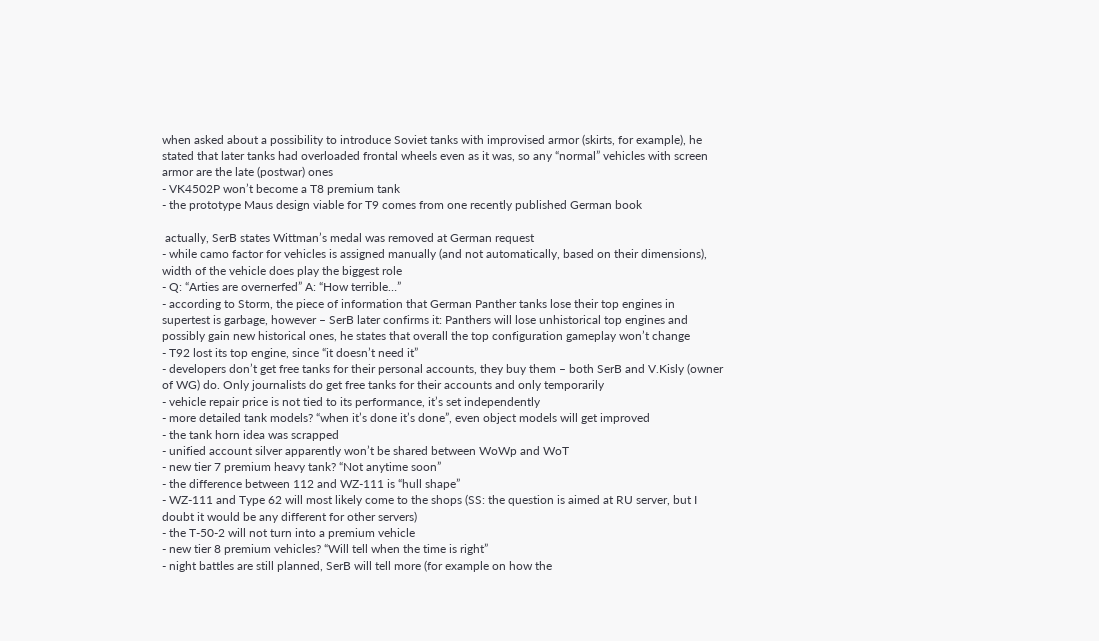when asked about a possibility to introduce Soviet tanks with improvised armor (skirts, for example), he stated that later tanks had overloaded frontal wheels even as it was, so any “normal” vehicles with screen armor are the late (postwar) ones
- VK4502P won’t become a T8 premium tank
- the prototype Maus design viable for T9 comes from one recently published German book

 actually, SerB states Wittman’s medal was removed at German request
- while camo factor for vehicles is assigned manually (and not automatically, based on their dimensions), width of the vehicle does play the biggest role
- Q: “Arties are overnerfed” A: “How terrible…”
- according to Storm, the piece of information that German Panther tanks lose their top engines in supertest is garbage, however – SerB later confirms it: Panthers will lose unhistorical top engines and possibly gain new historical ones, he states that overall the top configuration gameplay won’t change
- T92 lost its top engine, since “it doesn’t need it”
- developers don’t get free tanks for their personal accounts, they buy them – both SerB and V.Kisly (owner of WG) do. Only journalists do get free tanks for their accounts and only temporarily
- vehicle repair price is not tied to its performance, it’s set independently
- more detailed tank models? “when it’s done it’s done”, even object models will get improved
- the tank horn idea was scrapped
- unified account silver apparently won’t be shared between WoWp and WoT
- new tier 7 premium heavy tank? “Not anytime soon”
- the difference between 112 and WZ-111 is “hull shape”
- WZ-111 and Type 62 will most likely come to the shops (SS: the question is aimed at RU server, but I doubt it would be any different for other servers)
- the T-50-2 will not turn into a premium vehicle
- new tier 8 premium vehicles? “Will tell when the time is right”
- night battles are still planned, SerB will tell more (for example on how the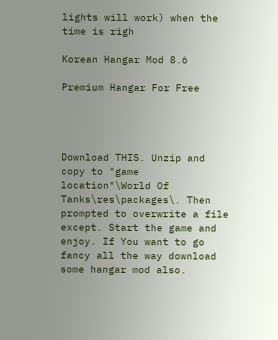lights will work) when the time is righ

Korean Hangar Mod 8.6

Premium Hangar For Free




Download THIS. Unzip and copy to "game location"\World Of Tanks\res\packages\. Then prompted to overwrite a file except. Start the game and enjoy. If You want to go fancy all the way download some hangar mod also.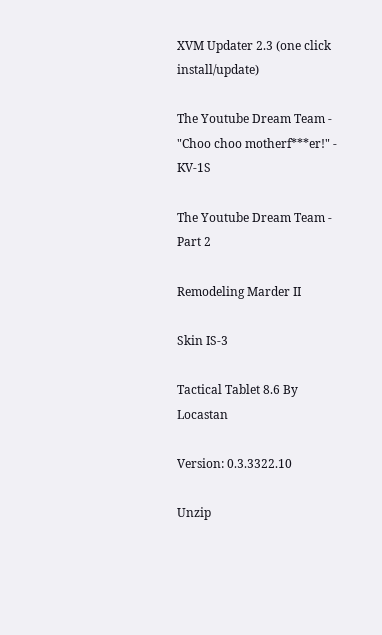XVM Updater 2.3 (one click install/update)

The Youtube Dream Team - "Choo choo motherf***er!" - KV-1S

The Youtube Dream Team - Part 2

Remodeling Marder II

Skin IS-3

Tactical Tablet 8.6 By Locastan

Version: 0.3.3322.10

Unzip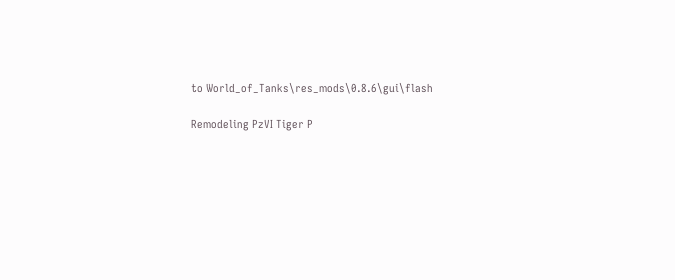to World_of_Tanks\res_mods\0.8.6\gui\flash

Remodeling PzVI Tiger P